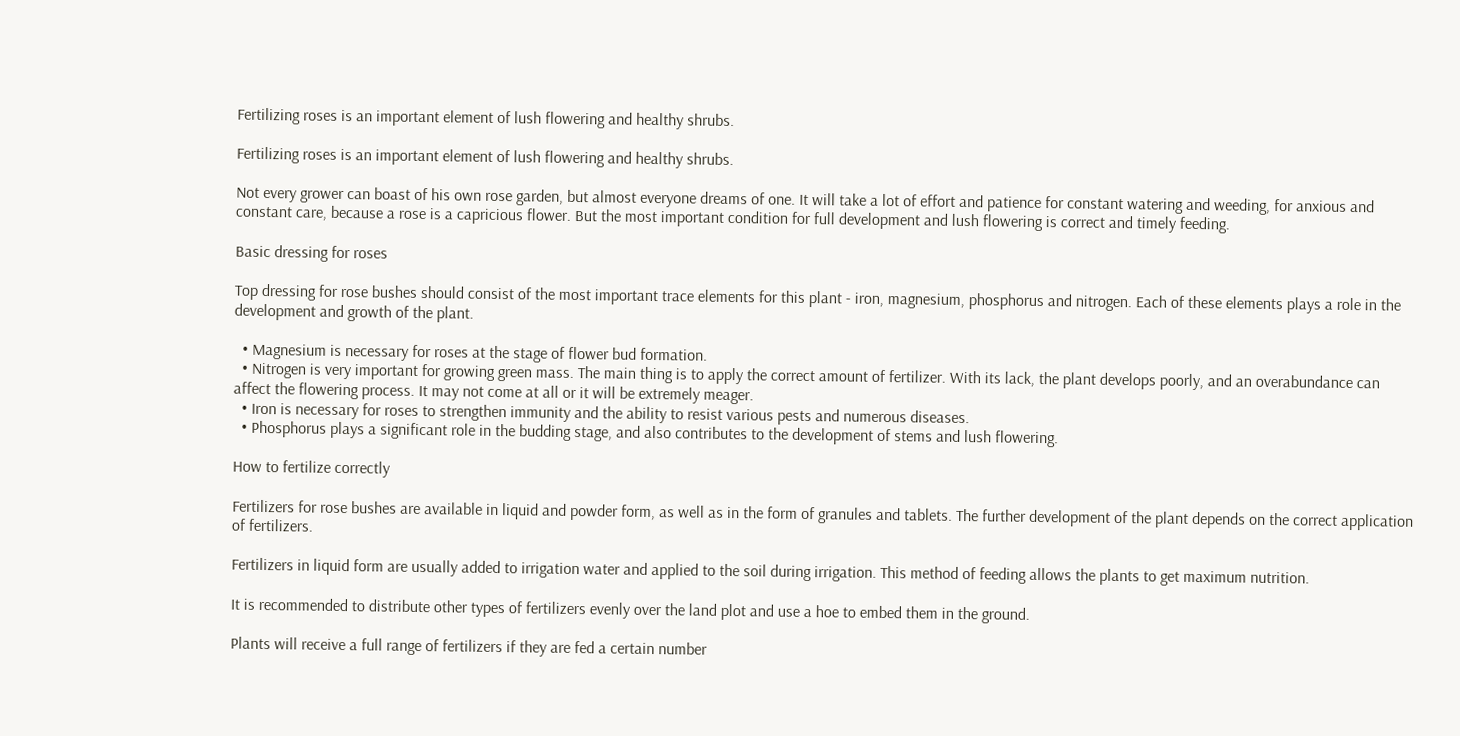Fertilizing roses is an important element of lush flowering and healthy shrubs.

Fertilizing roses is an important element of lush flowering and healthy shrubs.

Not every grower can boast of his own rose garden, but almost everyone dreams of one. It will take a lot of effort and patience for constant watering and weeding, for anxious and constant care, because a rose is a capricious flower. But the most important condition for full development and lush flowering is correct and timely feeding.

Basic dressing for roses

Top dressing for rose bushes should consist of the most important trace elements for this plant - iron, magnesium, phosphorus and nitrogen. Each of these elements plays a role in the development and growth of the plant.

  • Magnesium is necessary for roses at the stage of flower bud formation.
  • Nitrogen is very important for growing green mass. The main thing is to apply the correct amount of fertilizer. With its lack, the plant develops poorly, and an overabundance can affect the flowering process. It may not come at all or it will be extremely meager.
  • Iron is necessary for roses to strengthen immunity and the ability to resist various pests and numerous diseases.
  • Phosphorus plays a significant role in the budding stage, and also contributes to the development of stems and lush flowering.

How to fertilize correctly

Fertilizers for rose bushes are available in liquid and powder form, as well as in the form of granules and tablets. The further development of the plant depends on the correct application of fertilizers.

Fertilizers in liquid form are usually added to irrigation water and applied to the soil during irrigation. This method of feeding allows the plants to get maximum nutrition.

It is recommended to distribute other types of fertilizers evenly over the land plot and use a hoe to embed them in the ground.

Plants will receive a full range of fertilizers if they are fed a certain number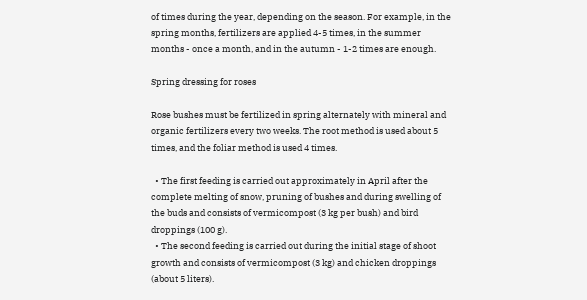of times during the year, depending on the season. For example, in the spring months, fertilizers are applied 4-5 times, in the summer months - once a month, and in the autumn - 1-2 times are enough.

Spring dressing for roses

Rose bushes must be fertilized in spring alternately with mineral and organic fertilizers every two weeks. The root method is used about 5 times, and the foliar method is used 4 times.

  • The first feeding is carried out approximately in April after the complete melting of snow, pruning of bushes and during swelling of the buds and consists of vermicompost (3 kg per bush) and bird droppings (100 g).
  • The second feeding is carried out during the initial stage of shoot growth and consists of vermicompost (3 kg) and chicken droppings (about 5 liters).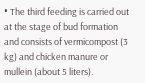• The third feeding is carried out at the stage of bud formation and consists of vermicompost (3 kg) and chicken manure or mullein (about 5 liters).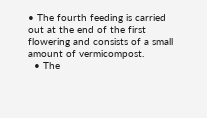• The fourth feeding is carried out at the end of the first flowering and consists of a small amount of vermicompost.
  • The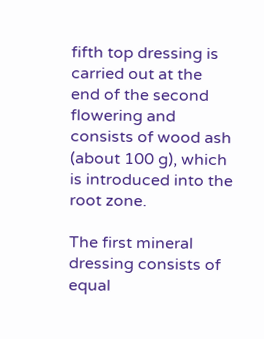fifth top dressing is carried out at the end of the second flowering and consists of wood ash (about 100 g), which is introduced into the root zone.

The first mineral dressing consists of equal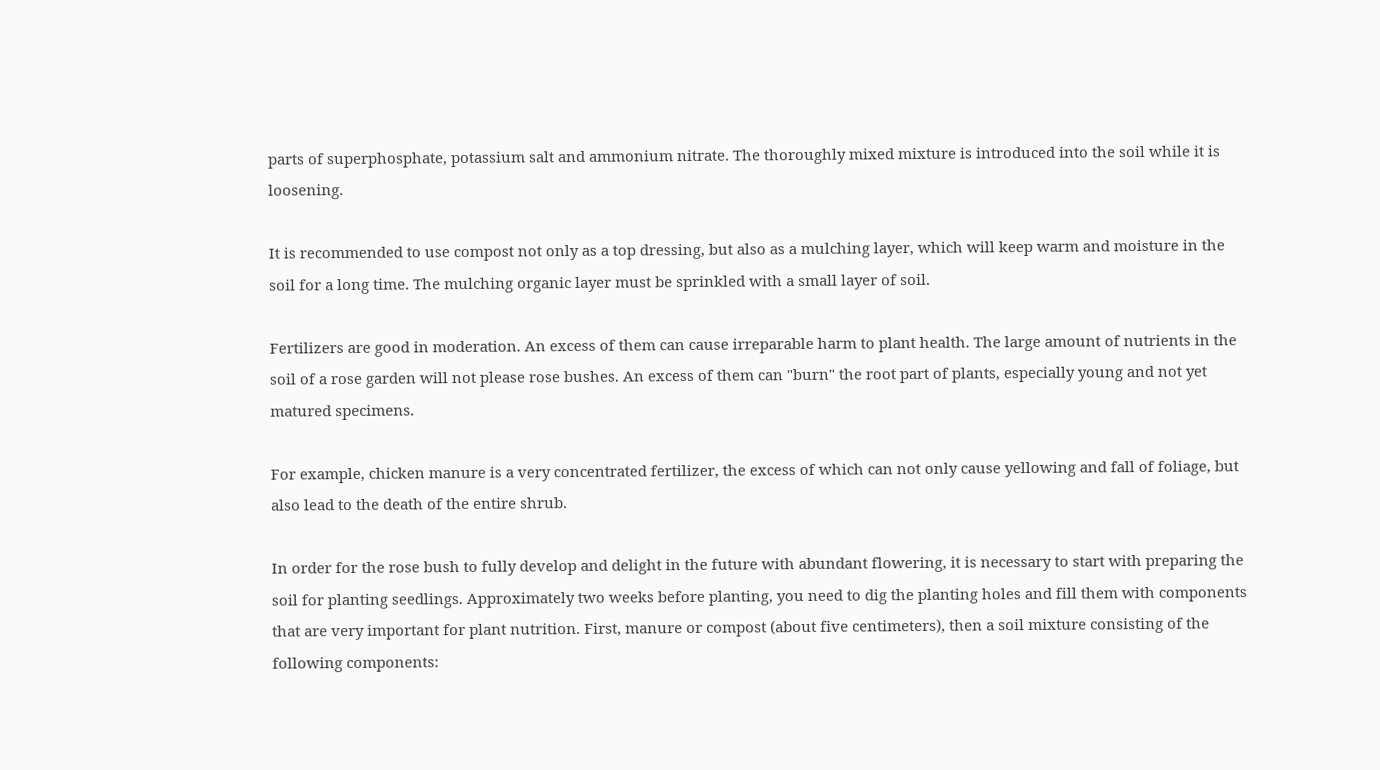parts of superphosphate, potassium salt and ammonium nitrate. The thoroughly mixed mixture is introduced into the soil while it is loosening.

It is recommended to use compost not only as a top dressing, but also as a mulching layer, which will keep warm and moisture in the soil for a long time. The mulching organic layer must be sprinkled with a small layer of soil.

Fertilizers are good in moderation. An excess of them can cause irreparable harm to plant health. The large amount of nutrients in the soil of a rose garden will not please rose bushes. An excess of them can "burn" the root part of plants, especially young and not yet matured specimens.

For example, chicken manure is a very concentrated fertilizer, the excess of which can not only cause yellowing and fall of foliage, but also lead to the death of the entire shrub.

In order for the rose bush to fully develop and delight in the future with abundant flowering, it is necessary to start with preparing the soil for planting seedlings. Approximately two weeks before planting, you need to dig the planting holes and fill them with components that are very important for plant nutrition. First, manure or compost (about five centimeters), then a soil mixture consisting of the following components: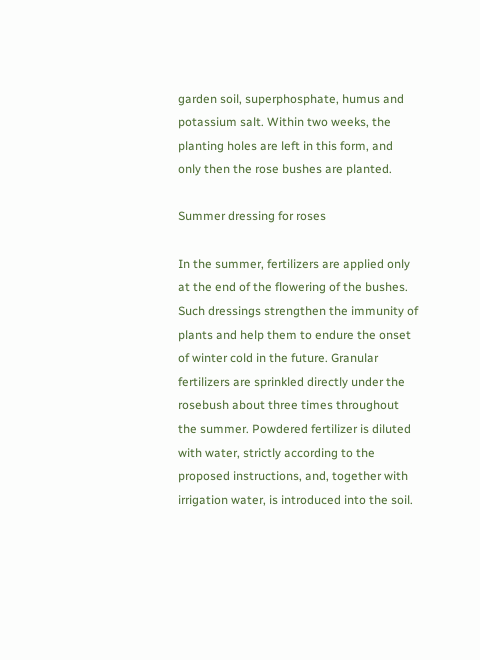garden soil, superphosphate, humus and potassium salt. Within two weeks, the planting holes are left in this form, and only then the rose bushes are planted.

Summer dressing for roses

In the summer, fertilizers are applied only at the end of the flowering of the bushes. Such dressings strengthen the immunity of plants and help them to endure the onset of winter cold in the future. Granular fertilizers are sprinkled directly under the rosebush about three times throughout the summer. Powdered fertilizer is diluted with water, strictly according to the proposed instructions, and, together with irrigation water, is introduced into the soil.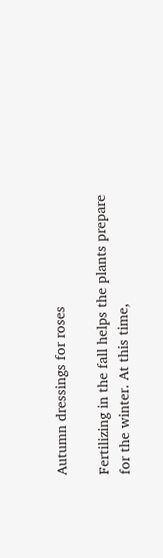Autumn dressings for roses

Fertilizing in the fall helps the plants prepare for the winter. At this time,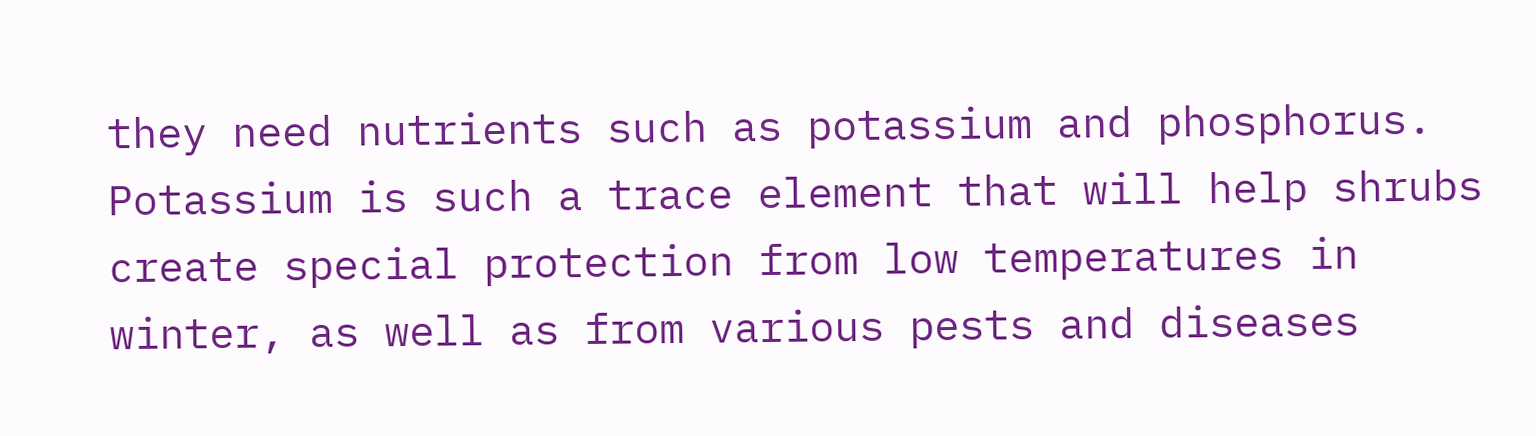they need nutrients such as potassium and phosphorus. Potassium is such a trace element that will help shrubs create special protection from low temperatures in winter, as well as from various pests and diseases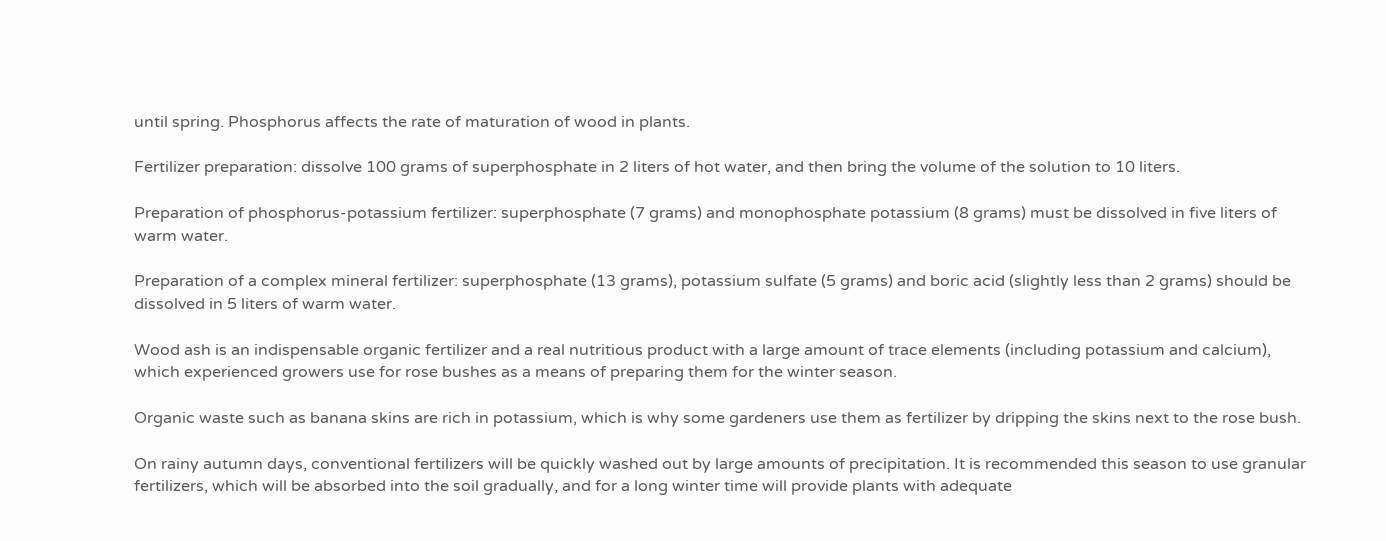until spring. Phosphorus affects the rate of maturation of wood in plants.

Fertilizer preparation: dissolve 100 grams of superphosphate in 2 liters of hot water, and then bring the volume of the solution to 10 liters.

Preparation of phosphorus-potassium fertilizer: superphosphate (7 grams) and monophosphate potassium (8 grams) must be dissolved in five liters of warm water.

Preparation of a complex mineral fertilizer: superphosphate (13 grams), potassium sulfate (5 grams) and boric acid (slightly less than 2 grams) should be dissolved in 5 liters of warm water.

Wood ash is an indispensable organic fertilizer and a real nutritious product with a large amount of trace elements (including potassium and calcium), which experienced growers use for rose bushes as a means of preparing them for the winter season.

Organic waste such as banana skins are rich in potassium, which is why some gardeners use them as fertilizer by dripping the skins next to the rose bush.

On rainy autumn days, conventional fertilizers will be quickly washed out by large amounts of precipitation. It is recommended this season to use granular fertilizers, which will be absorbed into the soil gradually, and for a long winter time will provide plants with adequate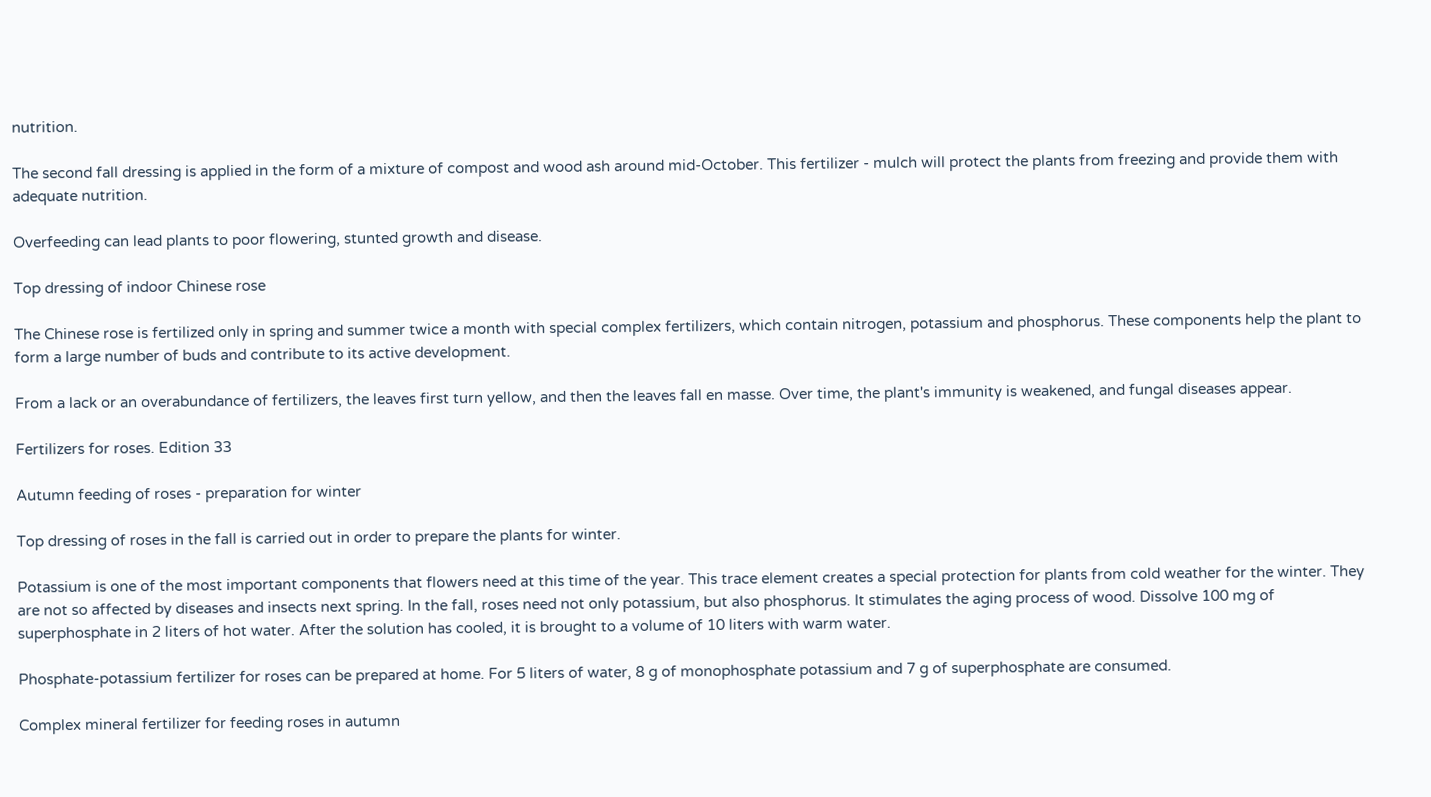nutrition.

The second fall dressing is applied in the form of a mixture of compost and wood ash around mid-October. This fertilizer - mulch will protect the plants from freezing and provide them with adequate nutrition.

Overfeeding can lead plants to poor flowering, stunted growth and disease.

Top dressing of indoor Chinese rose

The Chinese rose is fertilized only in spring and summer twice a month with special complex fertilizers, which contain nitrogen, potassium and phosphorus. These components help the plant to form a large number of buds and contribute to its active development.

From a lack or an overabundance of fertilizers, the leaves first turn yellow, and then the leaves fall en masse. Over time, the plant's immunity is weakened, and fungal diseases appear.

Fertilizers for roses. Edition 33

Autumn feeding of roses - preparation for winter

Top dressing of roses in the fall is carried out in order to prepare the plants for winter.

Potassium is one of the most important components that flowers need at this time of the year. This trace element creates a special protection for plants from cold weather for the winter. They are not so affected by diseases and insects next spring. In the fall, roses need not only potassium, but also phosphorus. It stimulates the aging process of wood. Dissolve 100 mg of superphosphate in 2 liters of hot water. After the solution has cooled, it is brought to a volume of 10 liters with warm water.

Phosphate-potassium fertilizer for roses can be prepared at home. For 5 liters of water, 8 g of monophosphate potassium and 7 g of superphosphate are consumed.

Complex mineral fertilizer for feeding roses in autumn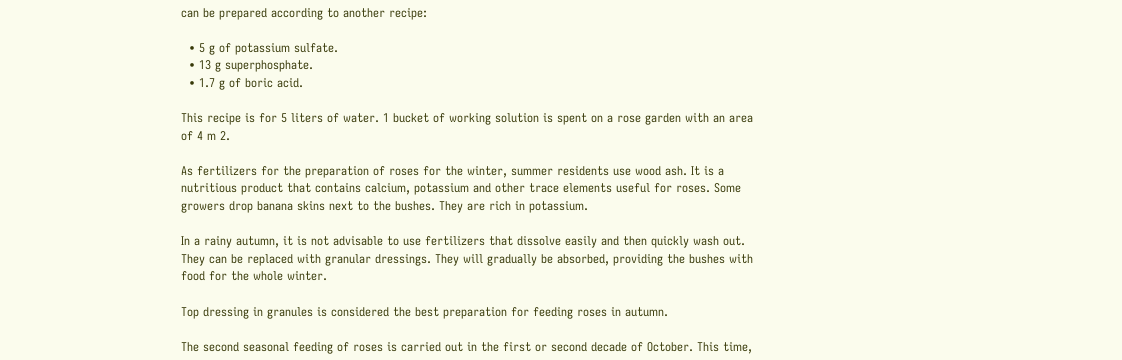can be prepared according to another recipe:

  • 5 g of potassium sulfate.
  • 13 g superphosphate.
  • 1.7 g of boric acid.

This recipe is for 5 liters of water. 1 bucket of working solution is spent on a rose garden with an area of 4 m 2.

As fertilizers for the preparation of roses for the winter, summer residents use wood ash. It is a nutritious product that contains calcium, potassium and other trace elements useful for roses. Some growers drop banana skins next to the bushes. They are rich in potassium.

In a rainy autumn, it is not advisable to use fertilizers that dissolve easily and then quickly wash out. They can be replaced with granular dressings. They will gradually be absorbed, providing the bushes with food for the whole winter.

Top dressing in granules is considered the best preparation for feeding roses in autumn.

The second seasonal feeding of roses is carried out in the first or second decade of October. This time,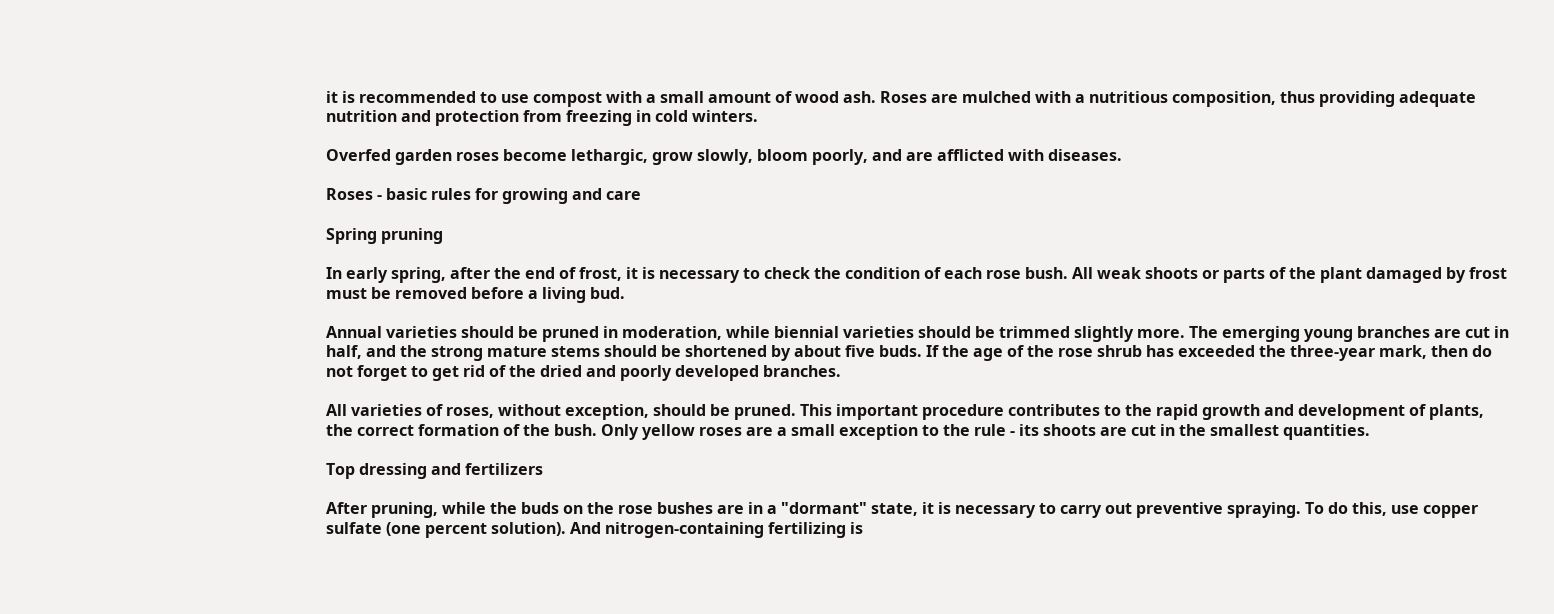it is recommended to use compost with a small amount of wood ash. Roses are mulched with a nutritious composition, thus providing adequate nutrition and protection from freezing in cold winters.

Overfed garden roses become lethargic, grow slowly, bloom poorly, and are afflicted with diseases.

Roses - basic rules for growing and care

Spring pruning

In early spring, after the end of frost, it is necessary to check the condition of each rose bush. All weak shoots or parts of the plant damaged by frost must be removed before a living bud.

Annual varieties should be pruned in moderation, while biennial varieties should be trimmed slightly more. The emerging young branches are cut in half, and the strong mature stems should be shortened by about five buds. If the age of the rose shrub has exceeded the three-year mark, then do not forget to get rid of the dried and poorly developed branches.

All varieties of roses, without exception, should be pruned. This important procedure contributes to the rapid growth and development of plants, the correct formation of the bush. Only yellow roses are a small exception to the rule - its shoots are cut in the smallest quantities.

Top dressing and fertilizers

After pruning, while the buds on the rose bushes are in a "dormant" state, it is necessary to carry out preventive spraying. To do this, use copper sulfate (one percent solution). And nitrogen-containing fertilizing is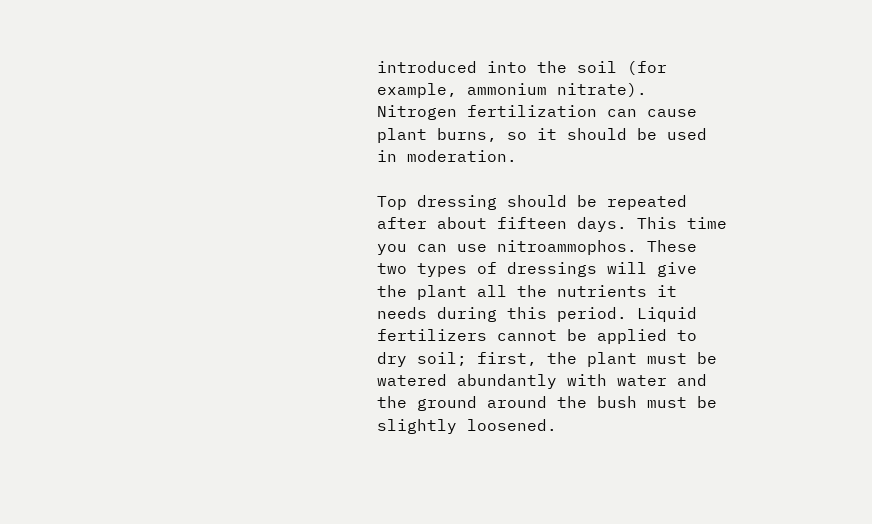introduced into the soil (for example, ammonium nitrate). Nitrogen fertilization can cause plant burns, so it should be used in moderation.

Top dressing should be repeated after about fifteen days. This time you can use nitroammophos. These two types of dressings will give the plant all the nutrients it needs during this period. Liquid fertilizers cannot be applied to dry soil; first, the plant must be watered abundantly with water and the ground around the bush must be slightly loosened.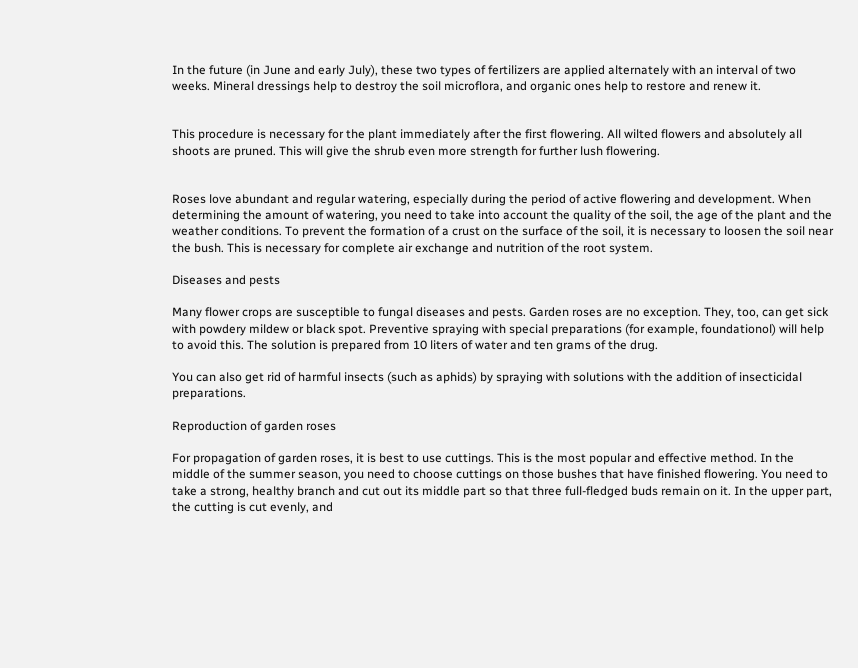In the future (in June and early July), these two types of fertilizers are applied alternately with an interval of two weeks. Mineral dressings help to destroy the soil microflora, and organic ones help to restore and renew it.


This procedure is necessary for the plant immediately after the first flowering. All wilted flowers and absolutely all shoots are pruned. This will give the shrub even more strength for further lush flowering.


Roses love abundant and regular watering, especially during the period of active flowering and development. When determining the amount of watering, you need to take into account the quality of the soil, the age of the plant and the weather conditions. To prevent the formation of a crust on the surface of the soil, it is necessary to loosen the soil near the bush. This is necessary for complete air exchange and nutrition of the root system.

Diseases and pests

Many flower crops are susceptible to fungal diseases and pests. Garden roses are no exception. They, too, can get sick with powdery mildew or black spot. Preventive spraying with special preparations (for example, foundationol) will help to avoid this. The solution is prepared from 10 liters of water and ten grams of the drug.

You can also get rid of harmful insects (such as aphids) by spraying with solutions with the addition of insecticidal preparations.

Reproduction of garden roses

For propagation of garden roses, it is best to use cuttings. This is the most popular and effective method. In the middle of the summer season, you need to choose cuttings on those bushes that have finished flowering. You need to take a strong, healthy branch and cut out its middle part so that three full-fledged buds remain on it. In the upper part, the cutting is cut evenly, and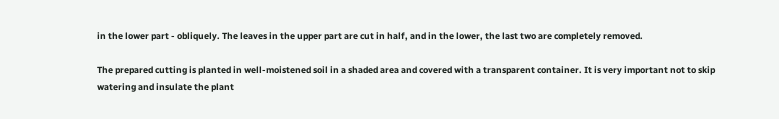in the lower part - obliquely. The leaves in the upper part are cut in half, and in the lower, the last two are completely removed.

The prepared cutting is planted in well-moistened soil in a shaded area and covered with a transparent container. It is very important not to skip watering and insulate the plant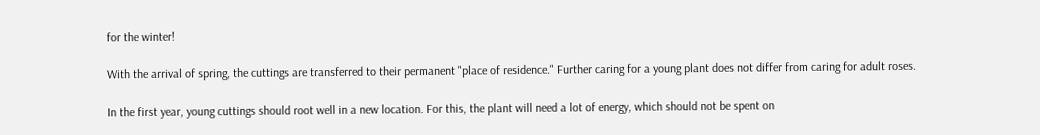for the winter!

With the arrival of spring, the cuttings are transferred to their permanent "place of residence." Further caring for a young plant does not differ from caring for adult roses.

In the first year, young cuttings should root well in a new location. For this, the plant will need a lot of energy, which should not be spent on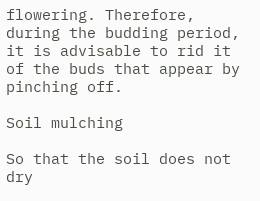flowering. Therefore, during the budding period, it is advisable to rid it of the buds that appear by pinching off.

Soil mulching

So that the soil does not dry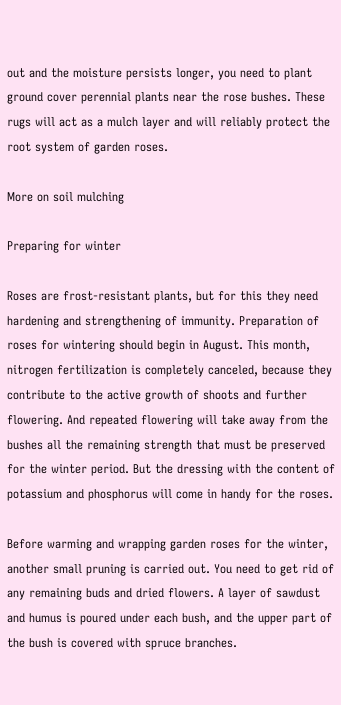out and the moisture persists longer, you need to plant ground cover perennial plants near the rose bushes. These rugs will act as a mulch layer and will reliably protect the root system of garden roses.

More on soil mulching

Preparing for winter

Roses are frost-resistant plants, but for this they need hardening and strengthening of immunity. Preparation of roses for wintering should begin in August. This month, nitrogen fertilization is completely canceled, because they contribute to the active growth of shoots and further flowering. And repeated flowering will take away from the bushes all the remaining strength that must be preserved for the winter period. But the dressing with the content of potassium and phosphorus will come in handy for the roses.

Before warming and wrapping garden roses for the winter, another small pruning is carried out. You need to get rid of any remaining buds and dried flowers. A layer of sawdust and humus is poured under each bush, and the upper part of the bush is covered with spruce branches.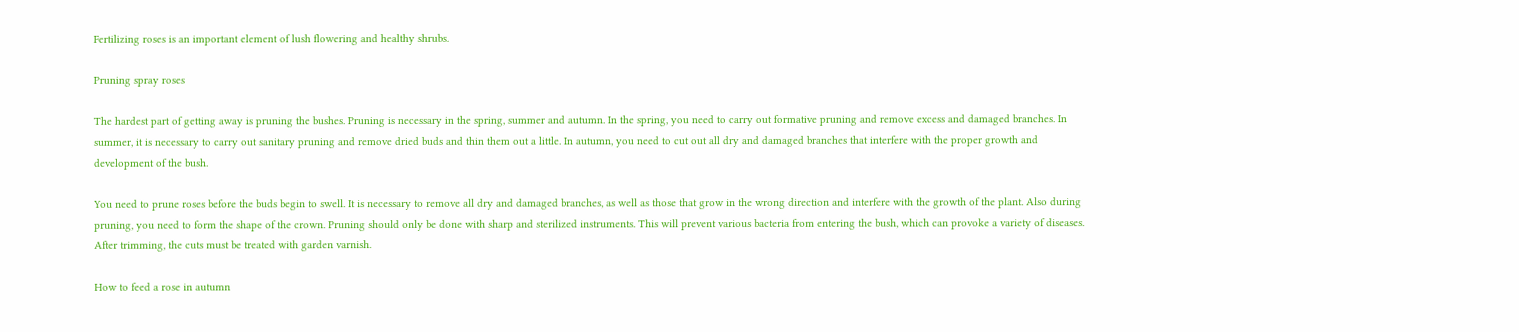Fertilizing roses is an important element of lush flowering and healthy shrubs.

Pruning spray roses

The hardest part of getting away is pruning the bushes. Pruning is necessary in the spring, summer and autumn. In the spring, you need to carry out formative pruning and remove excess and damaged branches. In summer, it is necessary to carry out sanitary pruning and remove dried buds and thin them out a little. In autumn, you need to cut out all dry and damaged branches that interfere with the proper growth and development of the bush.

You need to prune roses before the buds begin to swell. It is necessary to remove all dry and damaged branches, as well as those that grow in the wrong direction and interfere with the growth of the plant. Also during pruning, you need to form the shape of the crown. Pruning should only be done with sharp and sterilized instruments. This will prevent various bacteria from entering the bush, which can provoke a variety of diseases. After trimming, the cuts must be treated with garden varnish.

How to feed a rose in autumn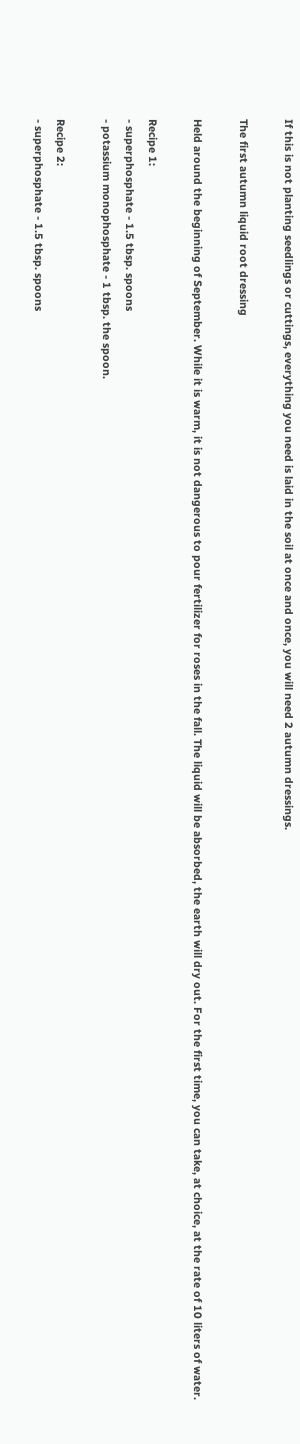If this is not planting seedlings or cuttings, everything you need is laid in the soil at once and once, you will need 2 autumn dressings.

The first autumn liquid root dressing

Held around the beginning of September. While it is warm, it is not dangerous to pour fertilizer for roses in the fall. The liquid will be absorbed, the earth will dry out. For the first time, you can take, at choice, at the rate of 10 liters of water.

Recipe 1:
- superphosphate - 1.5 tbsp. spoons
- potassium monophosphate - 1 tbsp. the spoon.

Recipe 2:
- superphosphate - 1.5 tbsp. spoons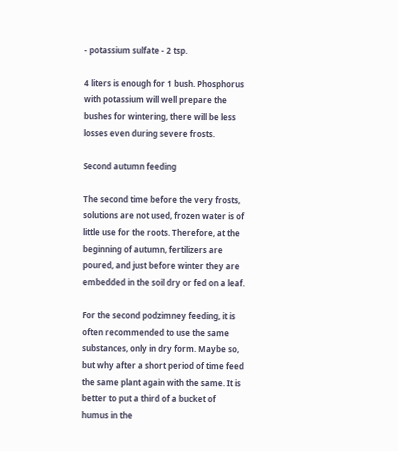- potassium sulfate - 2 tsp.

4 liters is enough for 1 bush. Phosphorus with potassium will well prepare the bushes for wintering, there will be less losses even during severe frosts.

Second autumn feeding

The second time before the very frosts, solutions are not used, frozen water is of little use for the roots. Therefore, at the beginning of autumn, fertilizers are poured, and just before winter they are embedded in the soil dry or fed on a leaf.

For the second podzimney feeding, it is often recommended to use the same substances, only in dry form. Maybe so, but why after a short period of time feed the same plant again with the same. It is better to put a third of a bucket of humus in the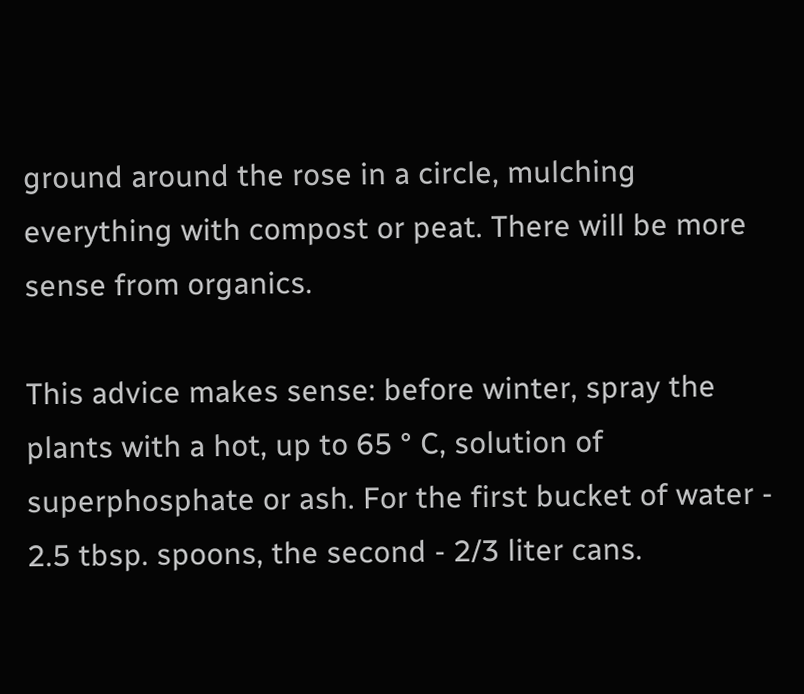ground around the rose in a circle, mulching everything with compost or peat. There will be more sense from organics.

This advice makes sense: before winter, spray the plants with a hot, up to 65 ° C, solution of superphosphate or ash. For the first bucket of water - 2.5 tbsp. spoons, the second - 2/3 liter cans.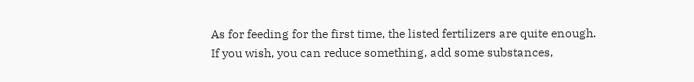As for feeding for the first time, the listed fertilizers are quite enough. If you wish, you can reduce something, add some substances,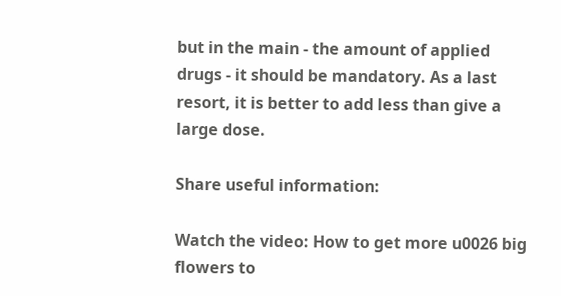but in the main - the amount of applied drugs - it should be mandatory. As a last resort, it is better to add less than give a large dose.

Share useful information:

Watch the video: How to get more u0026 big flowers to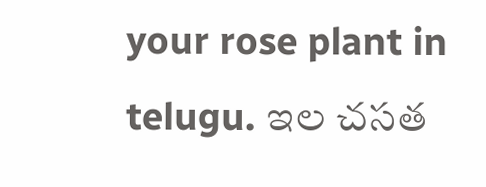your rose plant in telugu. ఇల చసత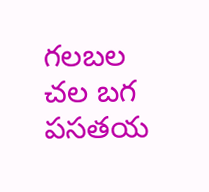గలబల చల బగ పసతయ